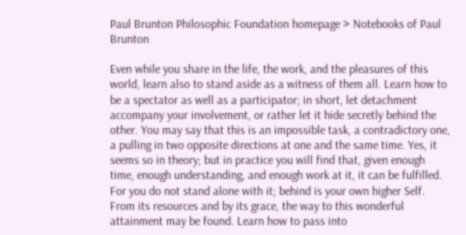Paul Brunton Philosophic Foundation homepage > Notebooks of Paul Brunton

Even while you share in the life, the work, and the pleasures of this world, learn also to stand aside as a witness of them all. Learn how to be a spectator as well as a participator; in short, let detachment accompany your involvement, or rather let it hide secretly behind the other. You may say that this is an impossible task, a contradictory one, a pulling in two opposite directions at one and the same time. Yes, it seems so in theory; but in practice you will find that, given enough time, enough understanding, and enough work at it, it can be fulfilled. For you do not stand alone with it; behind is your own higher Self. From its resources and by its grace, the way to this wonderful attainment may be found. Learn how to pass into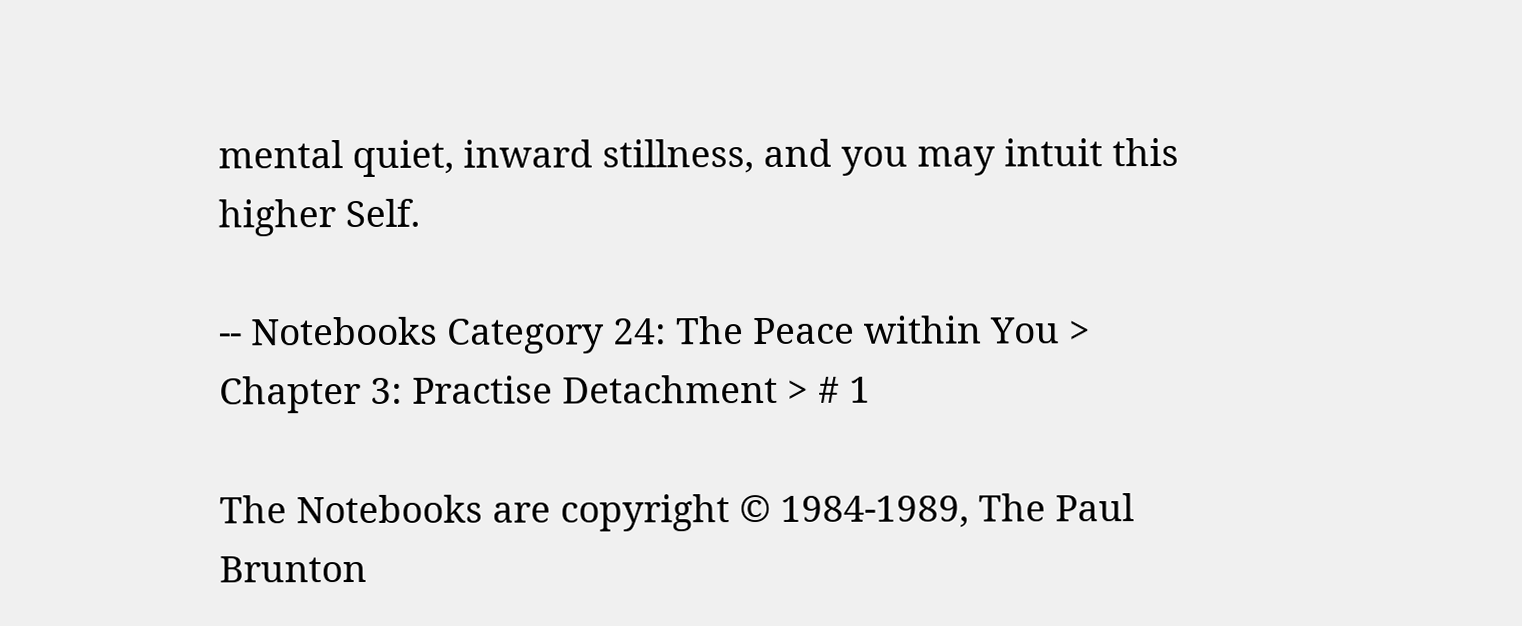mental quiet, inward stillness, and you may intuit this higher Self.

-- Notebooks Category 24: The Peace within You > Chapter 3: Practise Detachment > # 1

The Notebooks are copyright © 1984-1989, The Paul Brunton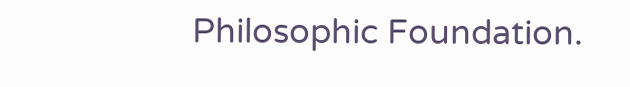Philosophic Foundation.